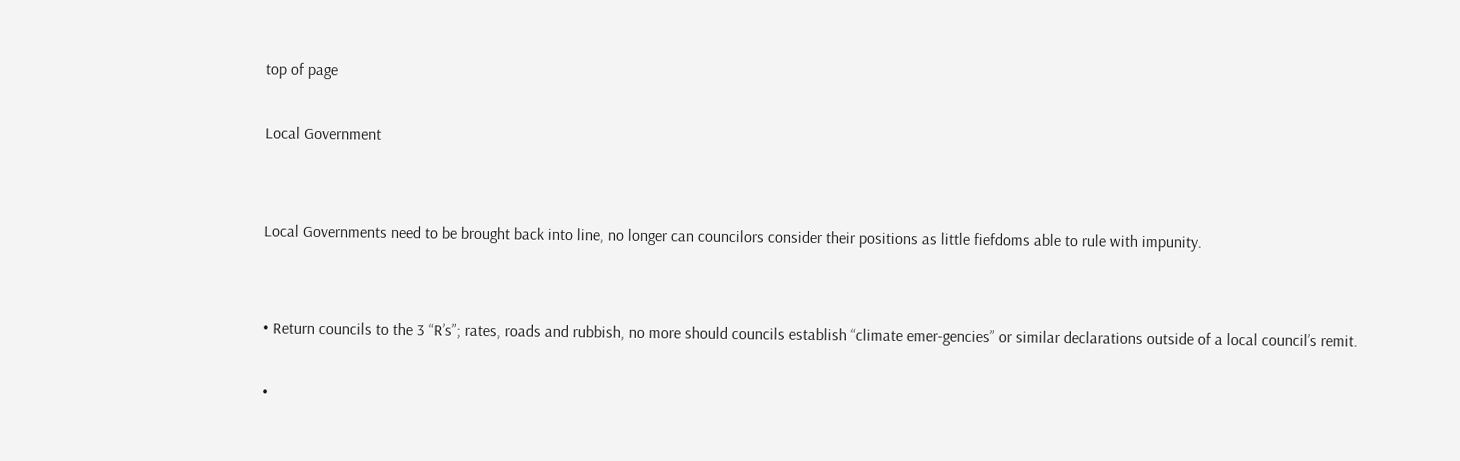top of page

Local Government


Local Governments need to be brought back into line, no longer can councilors consider their positions as little fiefdoms able to rule with impunity.


• Return councils to the 3 “R’s”; rates, roads and rubbish, no more should councils establish “climate emer-gencies” or similar declarations outside of a local council’s remit.

•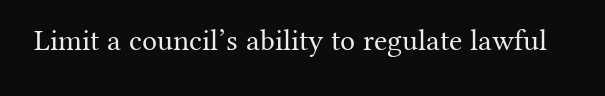Limit a council’s ability to regulate lawful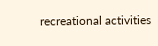recreational activities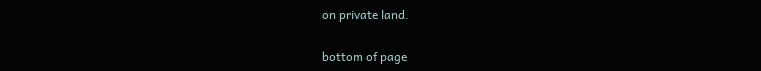on private land.

bottom of page